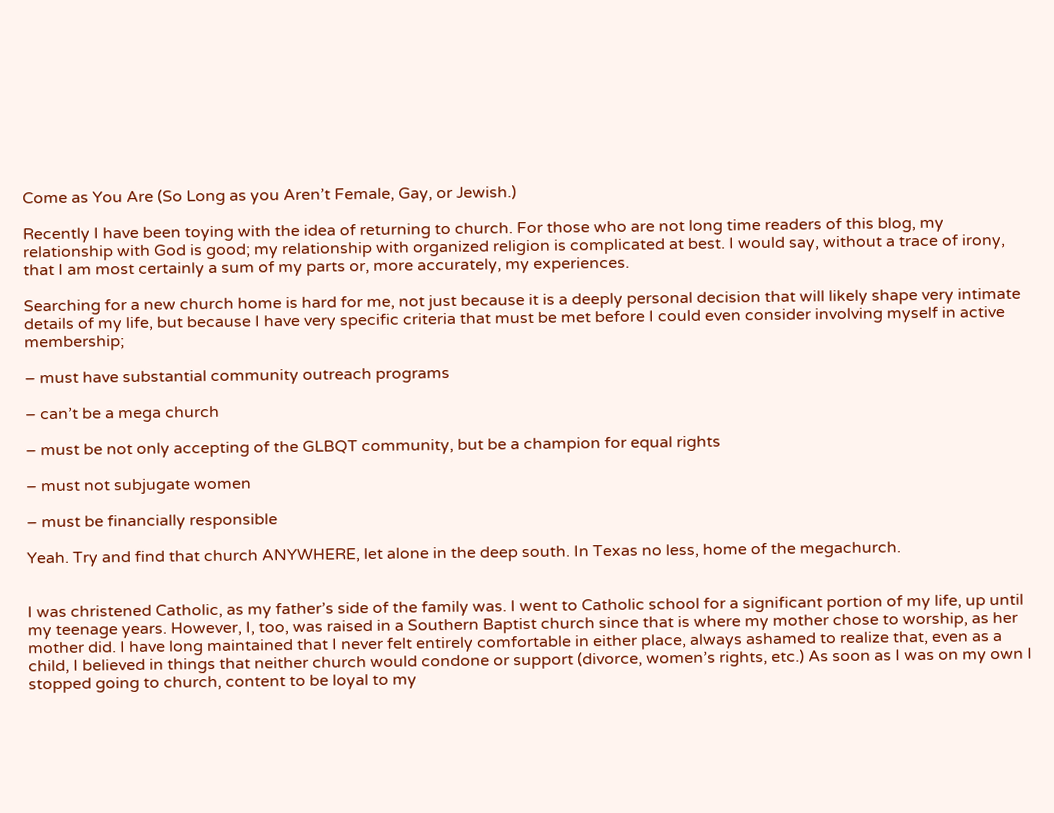Come as You Are (So Long as you Aren’t Female, Gay, or Jewish.)

Recently I have been toying with the idea of returning to church. For those who are not long time readers of this blog, my relationship with God is good; my relationship with organized religion is complicated at best. I would say, without a trace of irony, that I am most certainly a sum of my parts or, more accurately, my experiences.

Searching for a new church home is hard for me, not just because it is a deeply personal decision that will likely shape very intimate details of my life, but because I have very specific criteria that must be met before I could even consider involving myself in active membership;

– must have substantial community outreach programs

– can’t be a mega church

– must be not only accepting of the GLBQT community, but be a champion for equal rights

– must not subjugate women

– must be financially responsible

Yeah. Try and find that church ANYWHERE, let alone in the deep south. In Texas no less, home of the megachurch.


I was christened Catholic, as my father’s side of the family was. I went to Catholic school for a significant portion of my life, up until my teenage years. However, I, too, was raised in a Southern Baptist church since that is where my mother chose to worship, as her mother did. I have long maintained that I never felt entirely comfortable in either place, always ashamed to realize that, even as a child, I believed in things that neither church would condone or support (divorce, women’s rights, etc.) As soon as I was on my own I stopped going to church, content to be loyal to my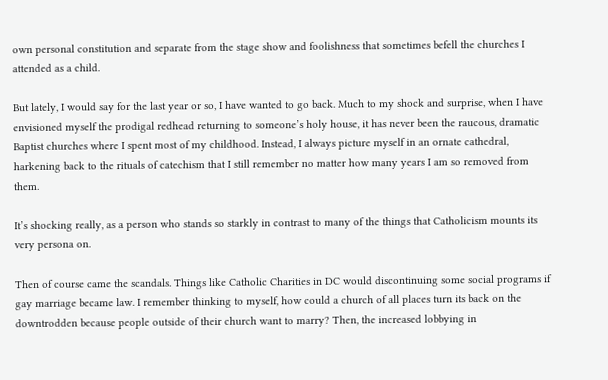own personal constitution and separate from the stage show and foolishness that sometimes befell the churches I attended as a child.

But lately, I would say for the last year or so, I have wanted to go back. Much to my shock and surprise, when I have envisioned myself the prodigal redhead returning to someone’s holy house, it has never been the raucous, dramatic Baptist churches where I spent most of my childhood. Instead, I always picture myself in an ornate cathedral, harkening back to the rituals of catechism that I still remember no matter how many years I am so removed from them.

It’s shocking really, as a person who stands so starkly in contrast to many of the things that Catholicism mounts its very persona on.

Then of course came the scandals. Things like Catholic Charities in DC would discontinuing some social programs if gay marriage became law. I remember thinking to myself, how could a church of all places turn its back on the downtrodden because people outside of their church want to marry? Then, the increased lobbying in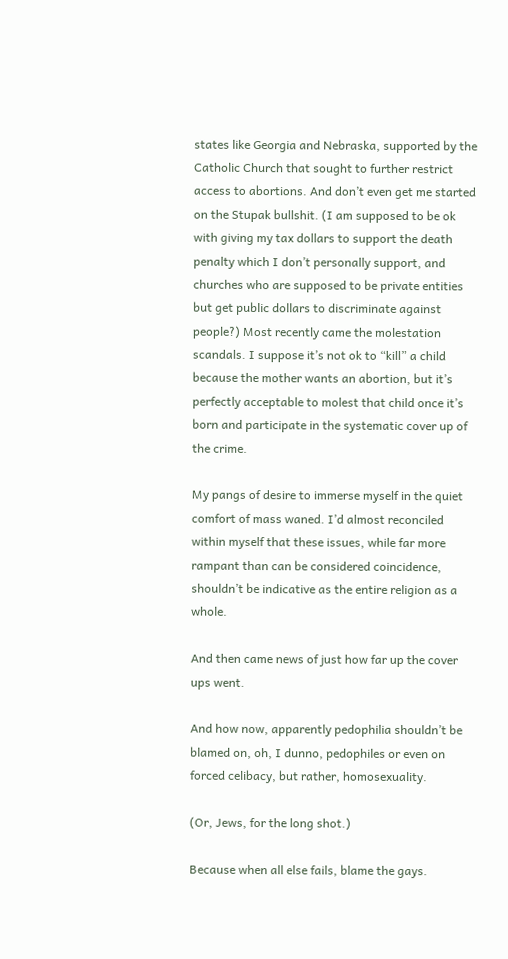states like Georgia and Nebraska, supported by the Catholic Church that sought to further restrict access to abortions. And don’t even get me started on the Stupak bullshit. (I am supposed to be ok with giving my tax dollars to support the death penalty which I don’t personally support, and churches who are supposed to be private entities but get public dollars to discriminate against people?) Most recently came the molestation scandals. I suppose it’s not ok to “kill” a child because the mother wants an abortion, but it’s perfectly acceptable to molest that child once it’s born and participate in the systematic cover up of the crime.

My pangs of desire to immerse myself in the quiet comfort of mass waned. I’d almost reconciled within myself that these issues, while far more rampant than can be considered coincidence, shouldn’t be indicative as the entire religion as a whole.

And then came news of just how far up the cover ups went.

And how now, apparently pedophilia shouldn’t be blamed on, oh, I dunno, pedophiles or even on forced celibacy, but rather, homosexuality.

(Or, Jews, for the long shot.)

Because when all else fails, blame the gays.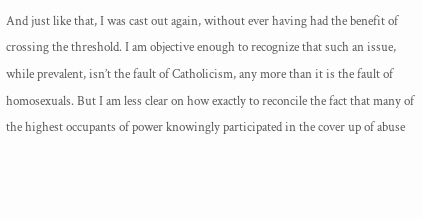And just like that, I was cast out again, without ever having had the benefit of crossing the threshold. I am objective enough to recognize that such an issue, while prevalent, isn’t the fault of Catholicism, any more than it is the fault of homosexuals. But I am less clear on how exactly to reconcile the fact that many of the highest occupants of power knowingly participated in the cover up of abuse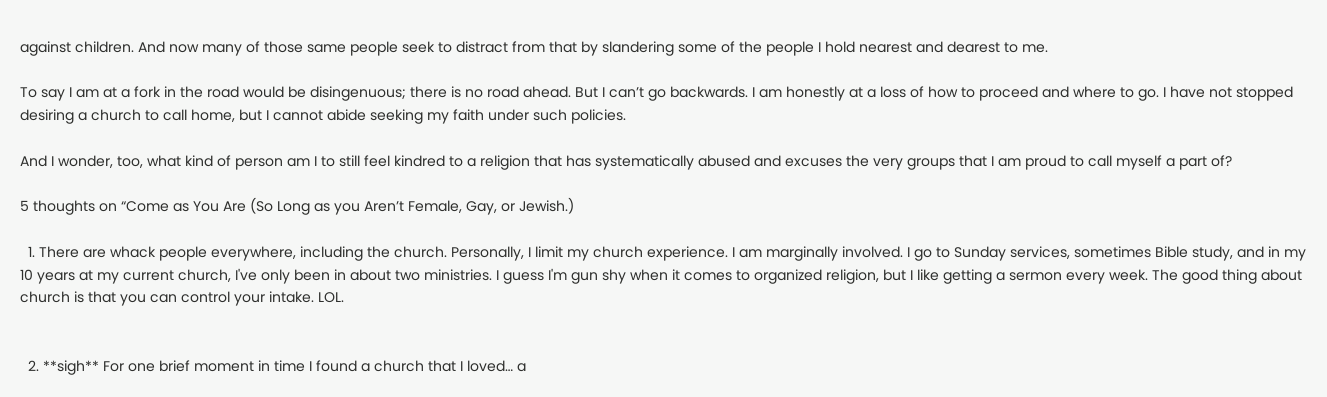against children. And now many of those same people seek to distract from that by slandering some of the people I hold nearest and dearest to me.

To say I am at a fork in the road would be disingenuous; there is no road ahead. But I can’t go backwards. I am honestly at a loss of how to proceed and where to go. I have not stopped desiring a church to call home, but I cannot abide seeking my faith under such policies.

And I wonder, too, what kind of person am I to still feel kindred to a religion that has systematically abused and excuses the very groups that I am proud to call myself a part of?

5 thoughts on “Come as You Are (So Long as you Aren’t Female, Gay, or Jewish.)

  1. There are whack people everywhere, including the church. Personally, I limit my church experience. I am marginally involved. I go to Sunday services, sometimes Bible study, and in my 10 years at my current church, I've only been in about two ministries. I guess I'm gun shy when it comes to organized religion, but I like getting a sermon every week. The good thing about church is that you can control your intake. LOL.


  2. **sigh** For one brief moment in time I found a church that I loved… a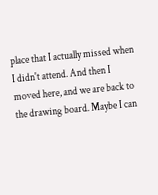place that I actually missed when I didn't attend. And then I moved here, and we are back to the drawing board. Maybe I can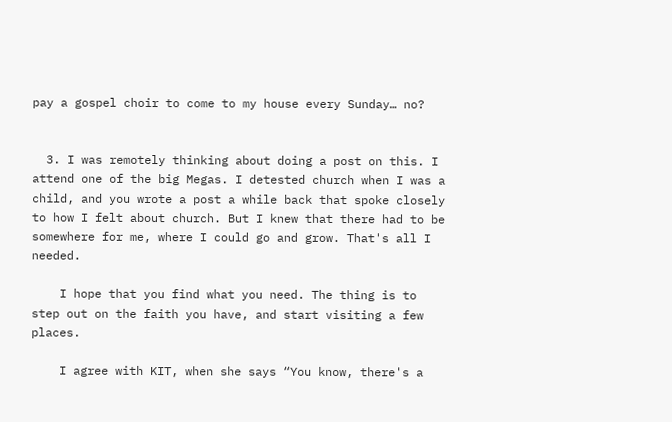pay a gospel choir to come to my house every Sunday… no?


  3. I was remotely thinking about doing a post on this. I attend one of the big Megas. I detested church when I was a child, and you wrote a post a while back that spoke closely to how I felt about church. But I knew that there had to be somewhere for me, where I could go and grow. That's all I needed.

    I hope that you find what you need. The thing is to step out on the faith you have, and start visiting a few places.

    I agree with KIT, when she says “You know, there's a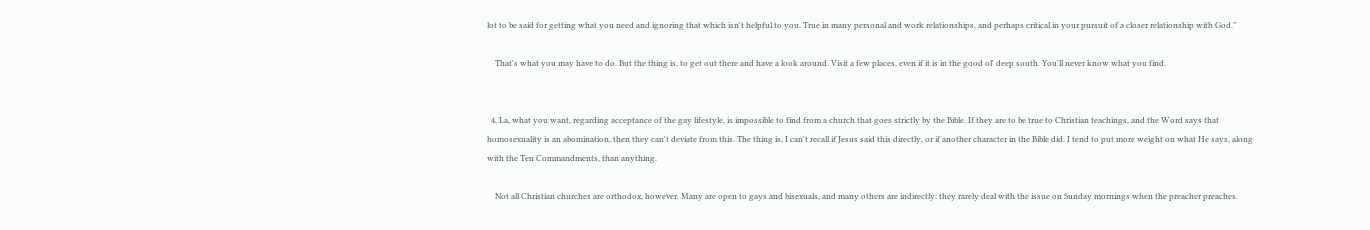lot to be said for getting what you need and ignoring that which isn't helpful to you. True in many personal and work relationships, and perhaps critical in your pursuit of a closer relationship with God.”

    That's what you may have to do. But the thing is, to get out there and have a look around. Visit a few places, even if it is in the good ol' deep south. You'll never know what you find.


  4. La, what you want, regarding acceptance of the gay lifestyle, is impossible to find from a church that goes strictly by the Bible. If they are to be true to Christian teachings, and the Word says that homosexuality is an abomination, then they can't deviate from this. The thing is, I can't recall if Jesus said this directly, or if another character in the Bible did. I tend to put more weight on what He says, along with the Ten Commandments, than anything.

    Not all Christian churches are orthodox, however. Many are open to gays and bisexuals, and many others are indirectly: they rarely deal with the issue on Sunday mornings when the preacher preaches.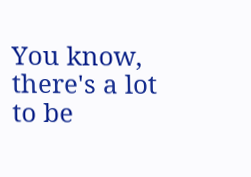You know, there's a lot to be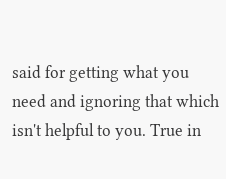said for getting what you need and ignoring that which isn't helpful to you. True in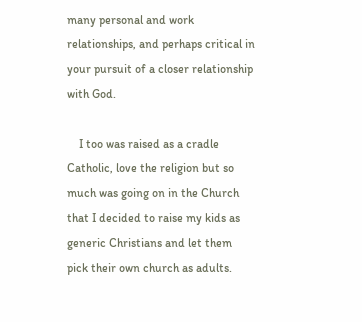many personal and work relationships, and perhaps critical in your pursuit of a closer relationship with God.

    I too was raised as a cradle Catholic, love the religion but so much was going on in the Church that I decided to raise my kids as generic Christians and let them pick their own church as adults.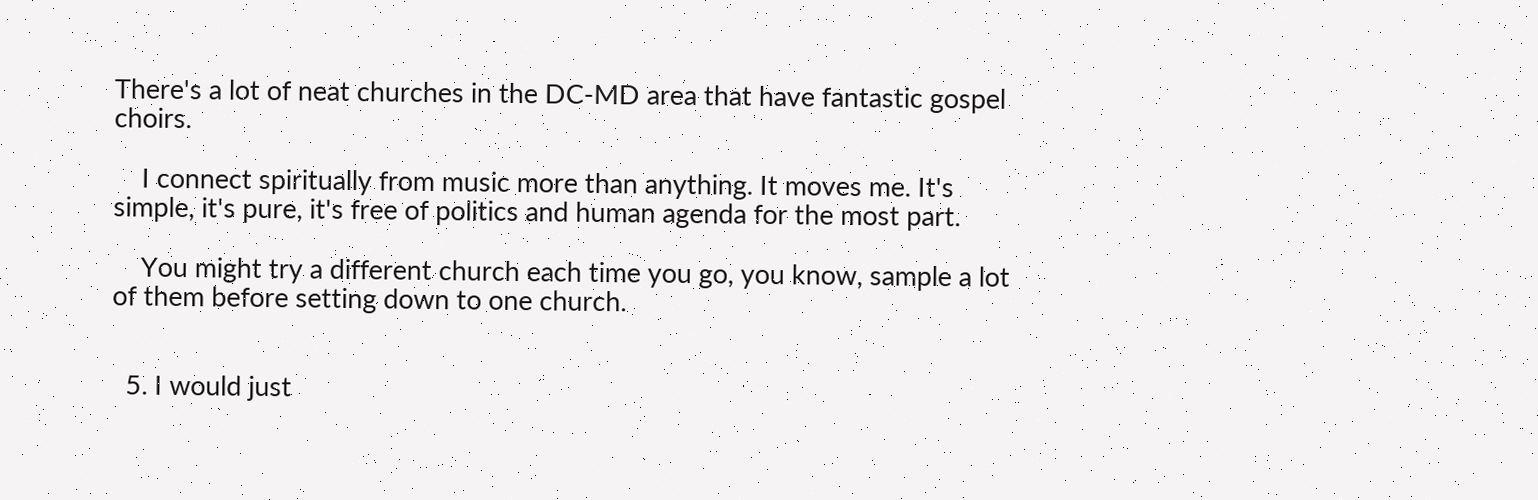There's a lot of neat churches in the DC-MD area that have fantastic gospel choirs.

    I connect spiritually from music more than anything. It moves me. It's simple, it's pure, it's free of politics and human agenda for the most part.

    You might try a different church each time you go, you know, sample a lot of them before setting down to one church.


  5. I would just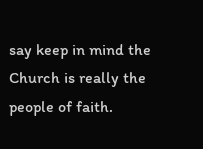say keep in mind the Church is really the people of faith.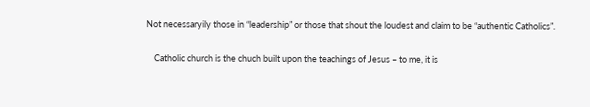Not necessaryily those in “leadership” or those that shout the loudest and claim to be “authentic Catholics”.

    Catholic church is the chuch built upon the teachings of Jesus – to me, it is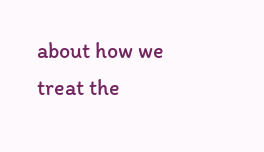about how we treat the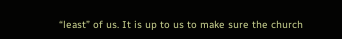“least” of us. It is up to us to make sure the church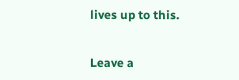lives up to this.


Leave a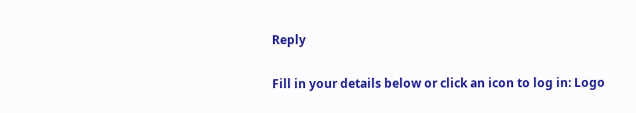Reply

Fill in your details below or click an icon to log in: Logo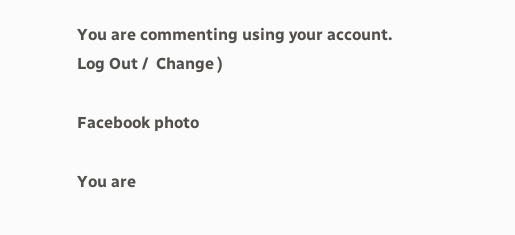You are commenting using your account. Log Out /  Change )

Facebook photo

You are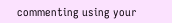commenting using your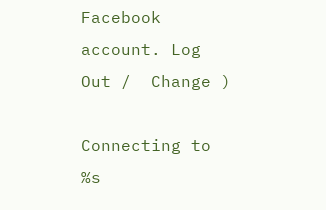Facebook account. Log Out /  Change )

Connecting to %s